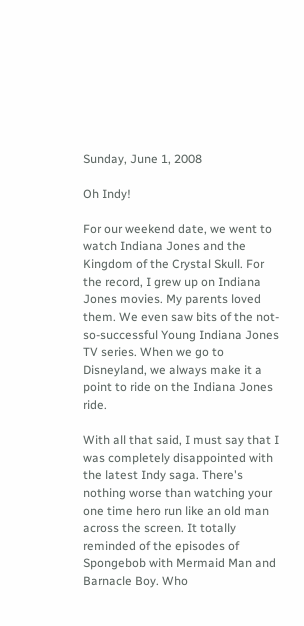Sunday, June 1, 2008

Oh Indy!

For our weekend date, we went to watch Indiana Jones and the Kingdom of the Crystal Skull. For the record, I grew up on Indiana Jones movies. My parents loved them. We even saw bits of the not-so-successful Young Indiana Jones TV series. When we go to Disneyland, we always make it a point to ride on the Indiana Jones ride.

With all that said, I must say that I was completely disappointed with the latest Indy saga. There's nothing worse than watching your one time hero run like an old man across the screen. It totally reminded of the episodes of Spongebob with Mermaid Man and Barnacle Boy. Who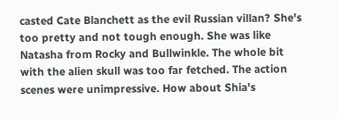casted Cate Blanchett as the evil Russian villan? She's too pretty and not tough enough. She was like Natasha from Rocky and Bullwinkle. The whole bit with the alien skull was too far fetched. The action scenes were unimpressive. How about Shia's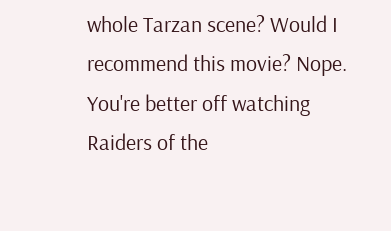whole Tarzan scene? Would I recommend this movie? Nope. You're better off watching Raiders of the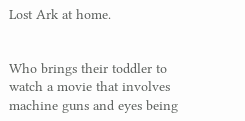Lost Ark at home.


Who brings their toddler to watch a movie that involves machine guns and eyes being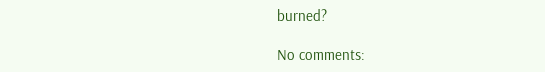burned?

No comments: